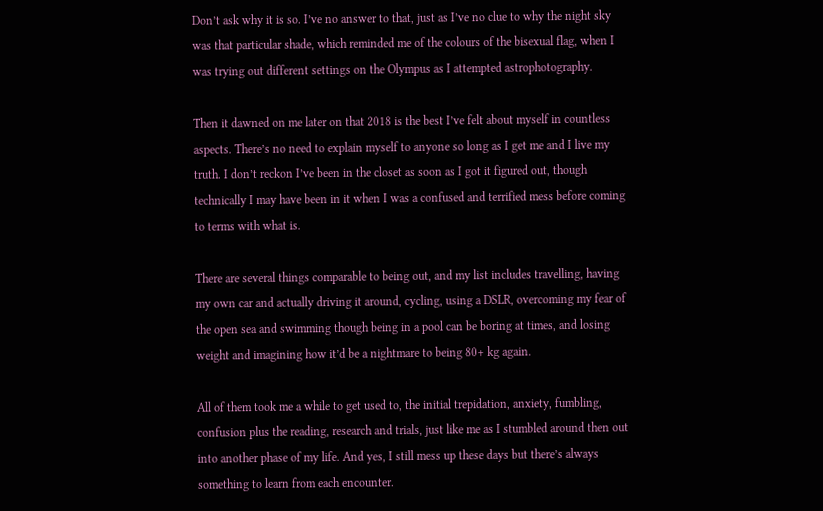Don’t ask why it is so. I’ve no answer to that, just as I’ve no clue to why the night sky was that particular shade, which reminded me of the colours of the bisexual flag, when I was trying out different settings on the Olympus as I attempted astrophotography.

Then it dawned on me later on that 2018 is the best I’ve felt about myself in countless aspects. There’s no need to explain myself to anyone so long as I get me and I live my truth. I don’t reckon I’ve been in the closet as soon as I got it figured out, though technically I may have been in it when I was a confused and terrified mess before coming to terms with what is.

There are several things comparable to being out, and my list includes travelling, having my own car and actually driving it around, cycling, using a DSLR, overcoming my fear of the open sea and swimming though being in a pool can be boring at times, and losing weight and imagining how it’d be a nightmare to being 80+ kg again.

All of them took me a while to get used to, the initial trepidation, anxiety, fumbling, confusion plus the reading, research and trials, just like me as I stumbled around then out into another phase of my life. And yes, I still mess up these days but there’s always something to learn from each encounter.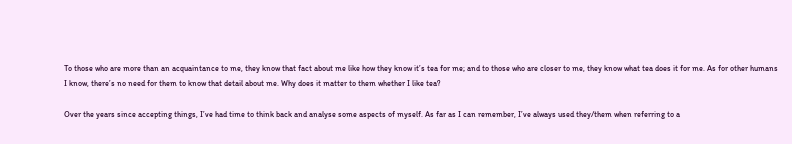To those who are more than an acquaintance to me, they know that fact about me like how they know it’s tea for me; and to those who are closer to me, they know what tea does it for me. As for other humans I know, there’s no need for them to know that detail about me. Why does it matter to them whether I like tea?

Over the years since accepting things, I’ve had time to think back and analyse some aspects of myself. As far as I can remember, I’ve always used they/them when referring to a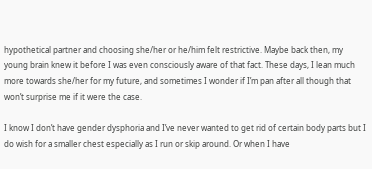hypothetical partner and choosing she/her or he/him felt restrictive. Maybe back then, my young brain knew it before I was even consciously aware of that fact. These days, I lean much more towards she/her for my future, and sometimes I wonder if I’m pan after all though that won’t surprise me if it were the case.

I know I don’t have gender dysphoria and I’ve never wanted to get rid of certain body parts but I do wish for a smaller chest especially as I run or skip around. Or when I have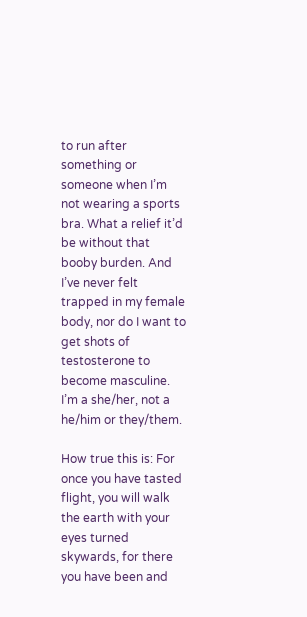to run after something or someone when I’m not wearing a sports bra. What a relief it’d be without that booby burden. And I’ve never felt trapped in my female body, nor do I want to get shots of testosterone to become masculine. I’m a she/her, not a he/him or they/them.

How true this is: For once you have tasted flight, you will walk the earth with your eyes turned skywards, for there you have been and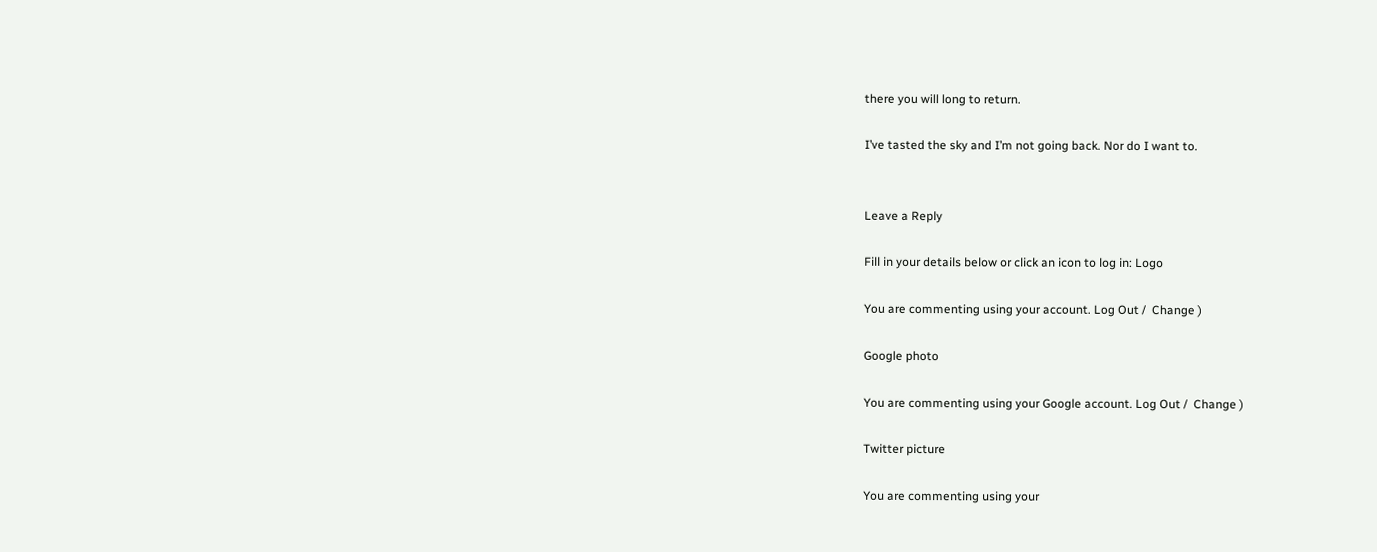there you will long to return.

I’ve tasted the sky and I’m not going back. Nor do I want to.


Leave a Reply

Fill in your details below or click an icon to log in: Logo

You are commenting using your account. Log Out /  Change )

Google photo

You are commenting using your Google account. Log Out /  Change )

Twitter picture

You are commenting using your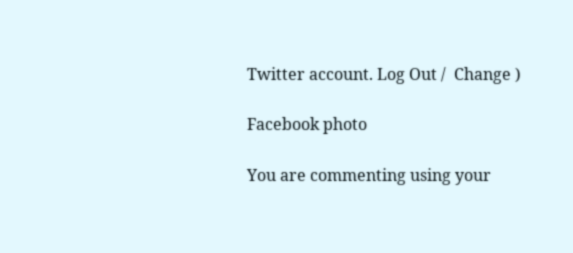Twitter account. Log Out /  Change )

Facebook photo

You are commenting using your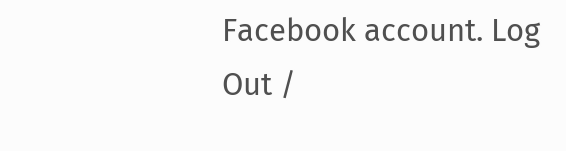Facebook account. Log Out /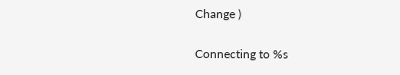Change )

Connecting to %s